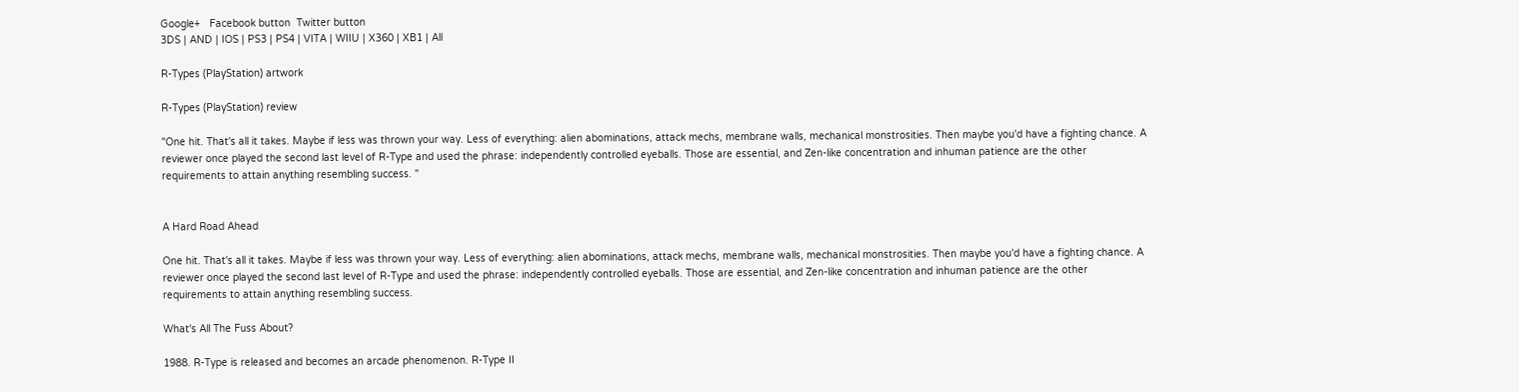Google+   Facebook button  Twitter button
3DS | AND | IOS | PS3 | PS4 | VITA | WIIU | X360 | XB1 | All

R-Types (PlayStation) artwork

R-Types (PlayStation) review

"One hit. That's all it takes. Maybe if less was thrown your way. Less of everything: alien abominations, attack mechs, membrane walls, mechanical monstrosities. Then maybe you'd have a fighting chance. A reviewer once played the second last level of R-Type and used the phrase: independently controlled eyeballs. Those are essential, and Zen-like concentration and inhuman patience are the other requirements to attain anything resembling success. "


A Hard Road Ahead

One hit. That's all it takes. Maybe if less was thrown your way. Less of everything: alien abominations, attack mechs, membrane walls, mechanical monstrosities. Then maybe you'd have a fighting chance. A reviewer once played the second last level of R-Type and used the phrase: independently controlled eyeballs. Those are essential, and Zen-like concentration and inhuman patience are the other requirements to attain anything resembling success.

What's All The Fuss About?

1988. R-Type is released and becomes an arcade phenomenon. R-Type II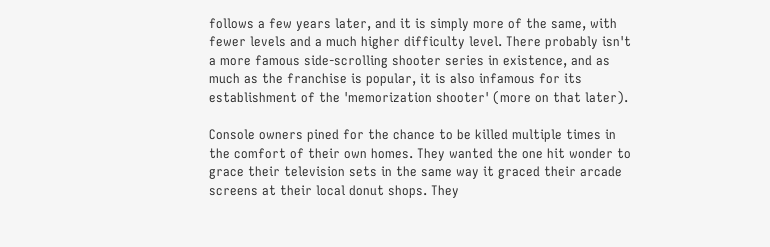follows a few years later, and it is simply more of the same, with fewer levels and a much higher difficulty level. There probably isn't a more famous side-scrolling shooter series in existence, and as much as the franchise is popular, it is also infamous for its establishment of the 'memorization shooter' (more on that later).

Console owners pined for the chance to be killed multiple times in the comfort of their own homes. They wanted the one hit wonder to grace their television sets in the same way it graced their arcade screens at their local donut shops. They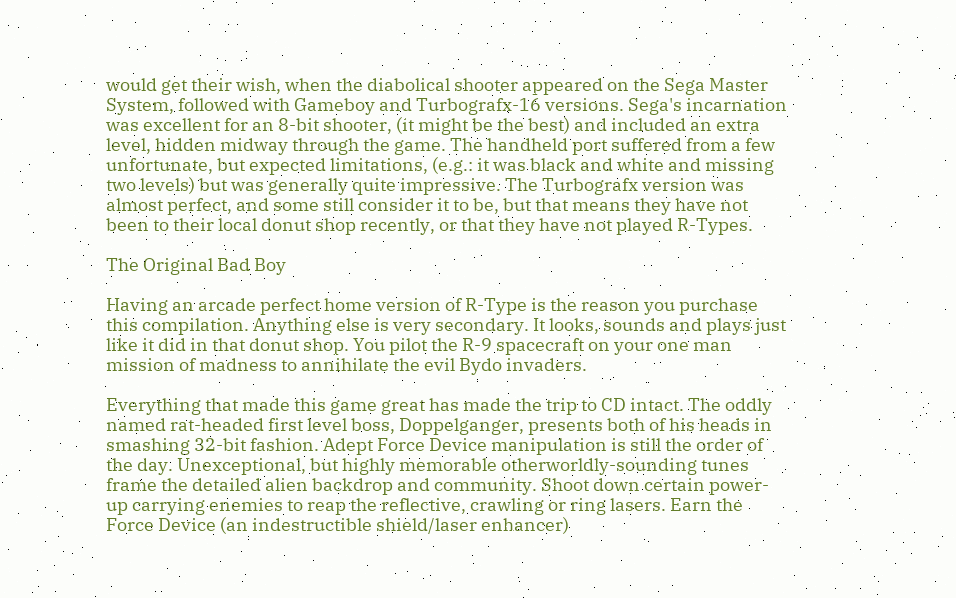would get their wish, when the diabolical shooter appeared on the Sega Master System, followed with Gameboy and Turbografx-16 versions. Sega's incarnation was excellent for an 8-bit shooter, (it might be the best) and included an extra level, hidden midway through the game. The handheld port suffered from a few unfortunate, but expected limitations, (e.g.: it was black and white and missing two levels) but was generally quite impressive. The Turbografx version was almost perfect, and some still consider it to be, but that means they have not been to their local donut shop recently, or that they have not played R-Types.

The Original Bad Boy

Having an arcade perfect home version of R-Type is the reason you purchase this compilation. Anything else is very secondary. It looks, sounds and plays just like it did in that donut shop. You pilot the R-9 spacecraft on your one man mission of madness to annihilate the evil Bydo invaders.

Everything that made this game great has made the trip to CD intact. The oddly named rat-headed first level boss, Doppelganger, presents both of his heads in smashing 32-bit fashion. Adept Force Device manipulation is still the order of the day. Unexceptional, but highly memorable otherworldly-sounding tunes frame the detailed alien backdrop and community. Shoot down certain power-up carrying enemies to reap the reflective, crawling or ring lasers. Earn the Force Device (an indestructible shield/laser enhancer)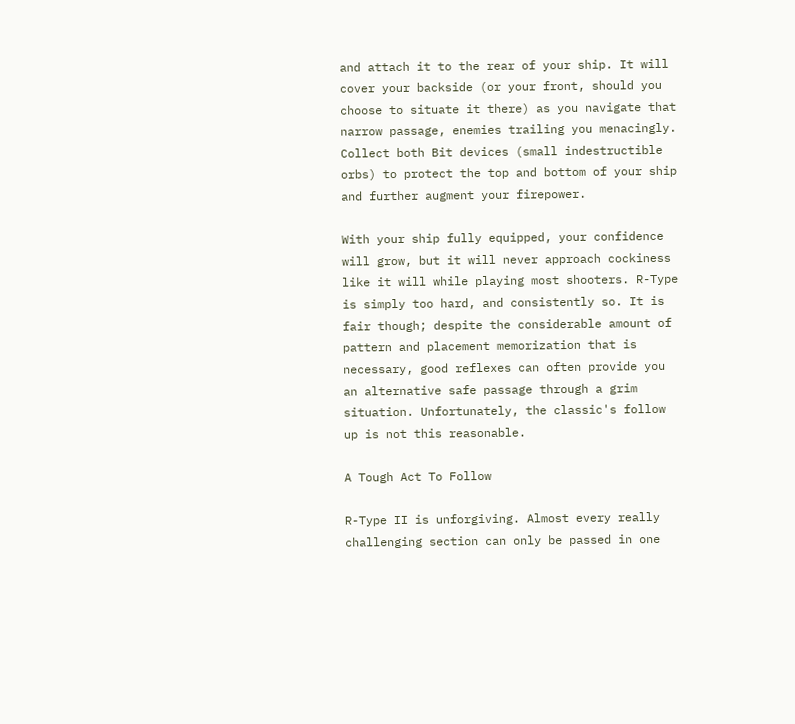and attach it to the rear of your ship. It will cover your backside (or your front, should you choose to situate it there) as you navigate that narrow passage, enemies trailing you menacingly. Collect both Bit devices (small indestructible orbs) to protect the top and bottom of your ship and further augment your firepower.

With your ship fully equipped, your confidence will grow, but it will never approach cockiness like it will while playing most shooters. R-Type is simply too hard, and consistently so. It is fair though; despite the considerable amount of pattern and placement memorization that is necessary, good reflexes can often provide you an alternative safe passage through a grim situation. Unfortunately, the classic's follow up is not this reasonable.

A Tough Act To Follow

R-Type II is unforgiving. Almost every really challenging section can only be passed in one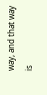way, and that way is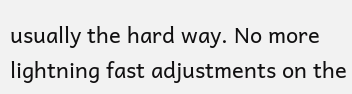usually the hard way. No more lightning fast adjustments on the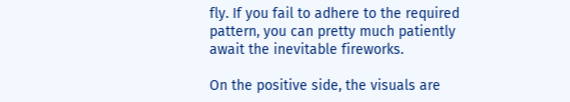fly. If you fail to adhere to the required pattern, you can pretty much patiently await the inevitable fireworks.

On the positive side, the visuals are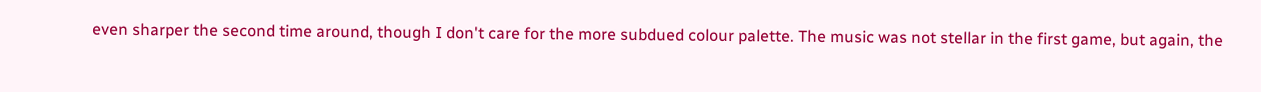even sharper the second time around, though I don't care for the more subdued colour palette. The music was not stellar in the first game, but again, the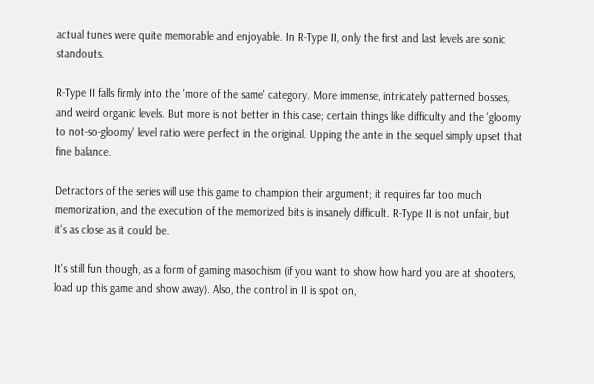actual tunes were quite memorable and enjoyable. In R-Type II, only the first and last levels are sonic standouts.

R-Type II falls firmly into the 'more of the same' category. More immense, intricately patterned bosses, and weird organic levels. But more is not better in this case; certain things like difficulty and the 'gloomy to not-so-gloomy' level ratio were perfect in the original. Upping the ante in the sequel simply upset that fine balance.

Detractors of the series will use this game to champion their argument; it requires far too much memorization, and the execution of the memorized bits is insanely difficult. R-Type II is not unfair, but it's as close as it could be.

It's still fun though, as a form of gaming masochism (if you want to show how hard you are at shooters, load up this game and show away). Also, the control in II is spot on,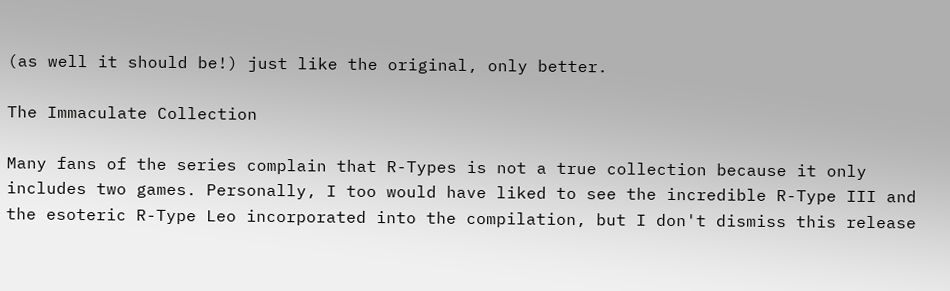(as well it should be!) just like the original, only better.

The Immaculate Collection

Many fans of the series complain that R-Types is not a true collection because it only includes two games. Personally, I too would have liked to see the incredible R-Type III and the esoteric R-Type Leo incorporated into the compilation, but I don't dismiss this release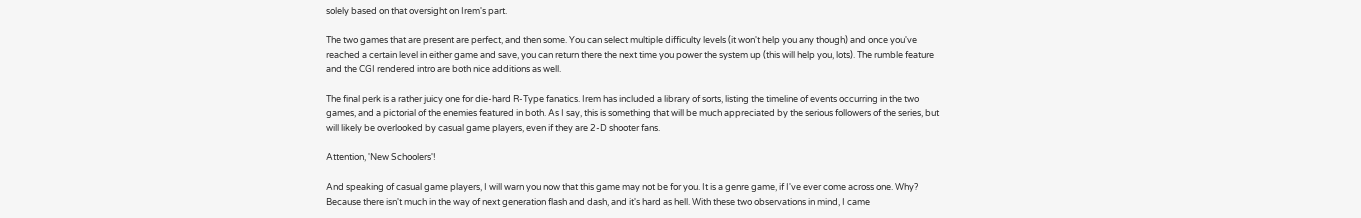solely based on that oversight on Irem's part.

The two games that are present are perfect, and then some. You can select multiple difficulty levels (it won't help you any though) and once you've reached a certain level in either game and save, you can return there the next time you power the system up (this will help you, lots). The rumble feature and the CGI rendered intro are both nice additions as well.

The final perk is a rather juicy one for die-hard R-Type fanatics. Irem has included a library of sorts, listing the timeline of events occurring in the two games, and a pictorial of the enemies featured in both. As I say, this is something that will be much appreciated by the serious followers of the series, but will likely be overlooked by casual game players, even if they are 2-D shooter fans.

Attention, 'New Schoolers'!

And speaking of casual game players, I will warn you now that this game may not be for you. It is a genre game, if I've ever come across one. Why? Because there isn't much in the way of next generation flash and dash, and it's hard as hell. With these two observations in mind, I came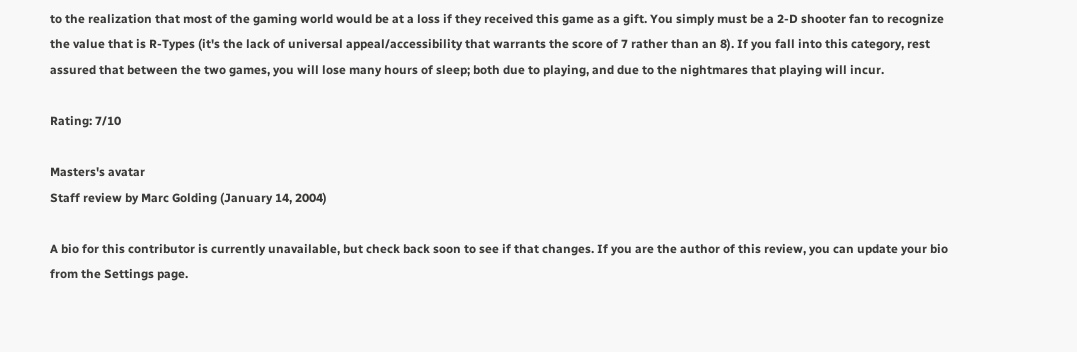to the realization that most of the gaming world would be at a loss if they received this game as a gift. You simply must be a 2-D shooter fan to recognize the value that is R-Types (it's the lack of universal appeal/accessibility that warrants the score of 7 rather than an 8). If you fall into this category, rest assured that between the two games, you will lose many hours of sleep; both due to playing, and due to the nightmares that playing will incur.

Rating: 7/10

Masters's avatar
Staff review by Marc Golding (January 14, 2004)

A bio for this contributor is currently unavailable, but check back soon to see if that changes. If you are the author of this review, you can update your bio from the Settings page.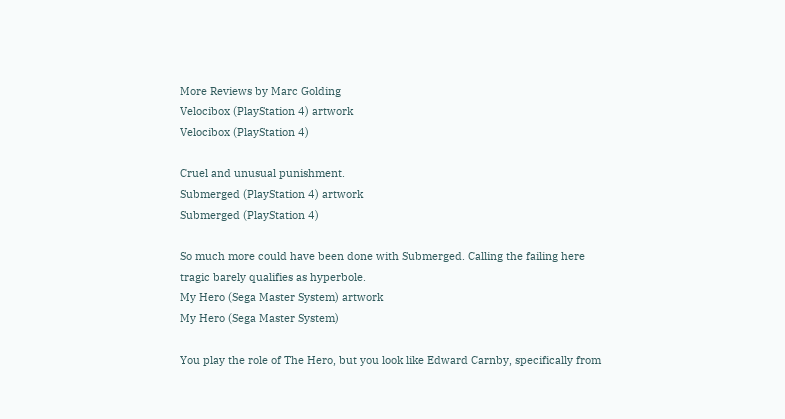More Reviews by Marc Golding
Velocibox (PlayStation 4) artwork
Velocibox (PlayStation 4)

Cruel and unusual punishment.
Submerged (PlayStation 4) artwork
Submerged (PlayStation 4)

So much more could have been done with Submerged. Calling the failing here tragic barely qualifies as hyperbole.
My Hero (Sega Master System) artwork
My Hero (Sega Master System)

You play the role of The Hero, but you look like Edward Carnby, specifically from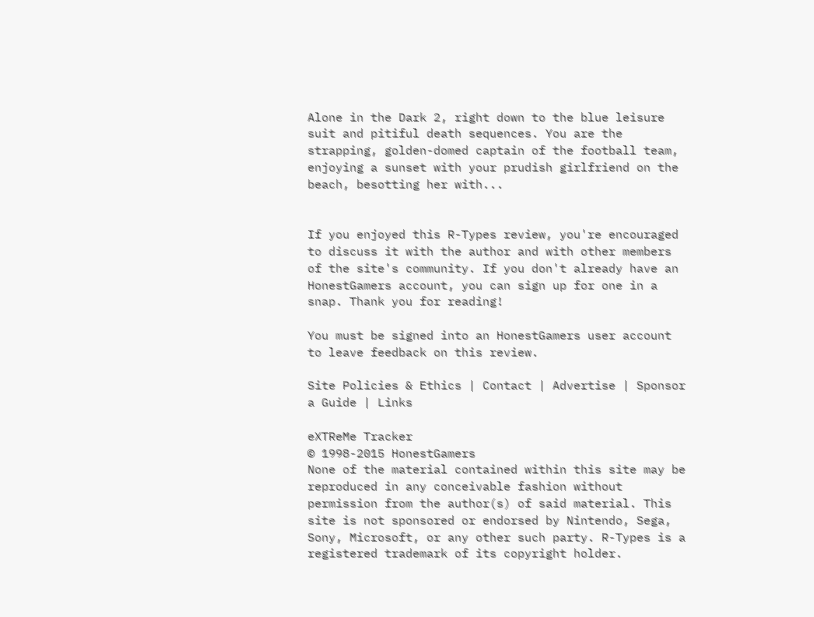Alone in the Dark 2, right down to the blue leisure suit and pitiful death sequences. You are the strapping, golden-domed captain of the football team, enjoying a sunset with your prudish girlfriend on the beach, besotting her with...


If you enjoyed this R-Types review, you're encouraged to discuss it with the author and with other members of the site's community. If you don't already have an HonestGamers account, you can sign up for one in a snap. Thank you for reading!

You must be signed into an HonestGamers user account to leave feedback on this review.

Site Policies & Ethics | Contact | Advertise | Sponsor a Guide | Links

eXTReMe Tracker
© 1998-2015 HonestGamers
None of the material contained within this site may be reproduced in any conceivable fashion without permission from the author(s) of said material. This site is not sponsored or endorsed by Nintendo, Sega, Sony, Microsoft, or any other such party. R-Types is a registered trademark of its copyright holder.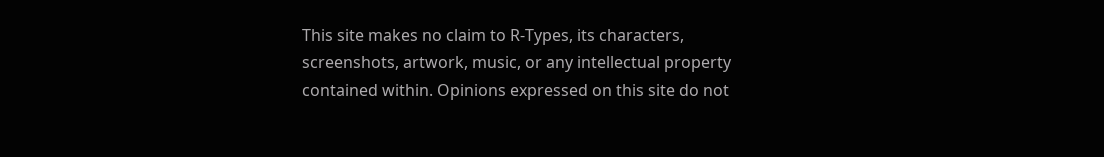This site makes no claim to R-Types, its characters, screenshots, artwork, music, or any intellectual property contained within. Opinions expressed on this site do not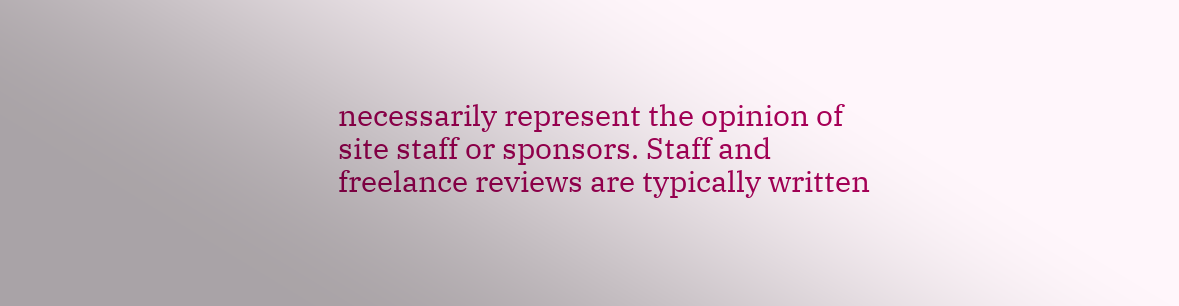necessarily represent the opinion of site staff or sponsors. Staff and freelance reviews are typically written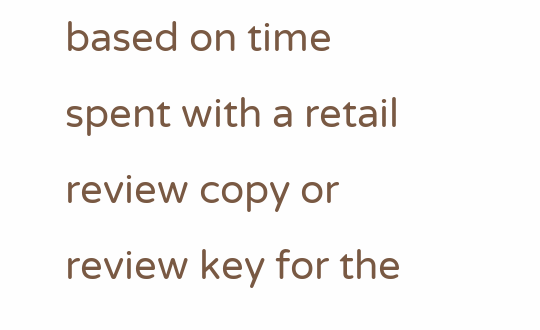based on time spent with a retail review copy or review key for the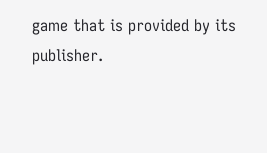game that is provided by its publisher.